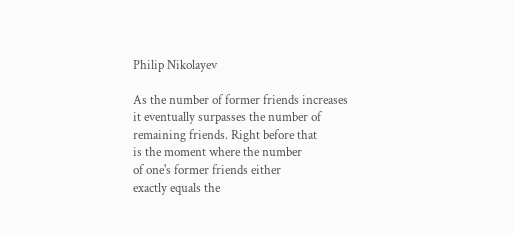Philip Nikolayev

As the number of former friends increases
it eventually surpasses the number of
remaining friends. Right before that
is the moment where the number
of one's former friends either
exactly equals the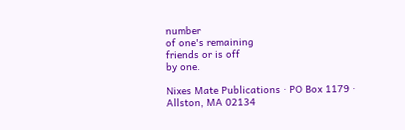number
of one's remaining
friends or is off
by one.

Nixes Mate Publications · PO Box 1179 · Allston, MA 02134